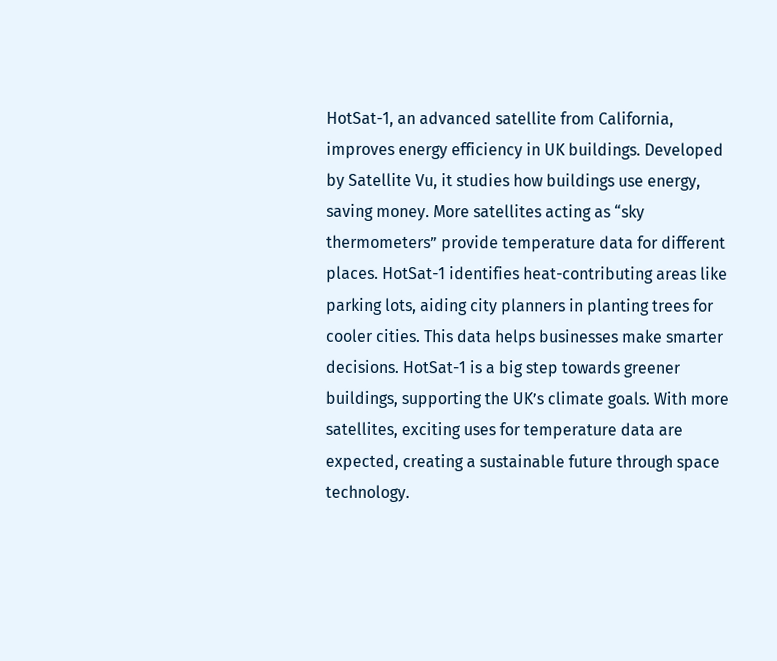HotSat-1, an advanced satellite from California, improves energy efficiency in UK buildings. Developed by Satellite Vu, it studies how buildings use energy, saving money. More satellites acting as “sky thermometers” provide temperature data for different places. HotSat-1 identifies heat-contributing areas like parking lots, aiding city planners in planting trees for cooler cities. This data helps businesses make smarter decisions. HotSat-1 is a big step towards greener buildings, supporting the UK’s climate goals. With more satellites, exciting uses for temperature data are expected, creating a sustainable future through space technology.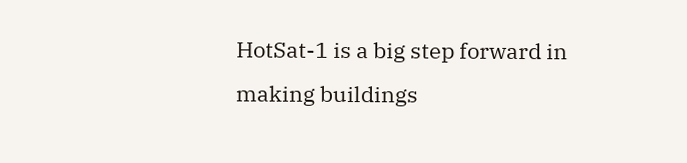HotSat-1 is a big step forward in making buildings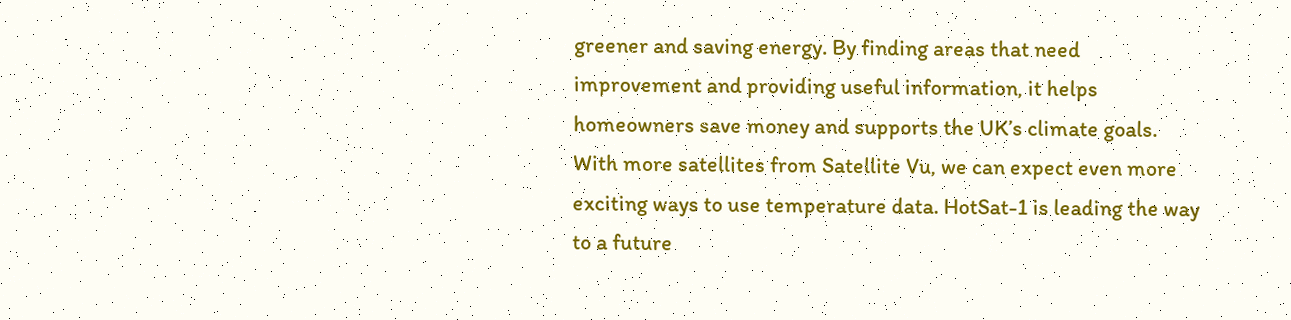greener and saving energy. By finding areas that need improvement and providing useful information, it helps homeowners save money and supports the UK’s climate goals. With more satellites from Satellite Vu, we can expect even more exciting ways to use temperature data. HotSat-1 is leading the way to a future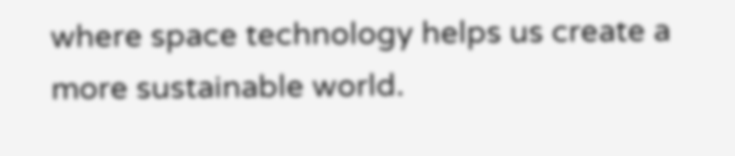where space technology helps us create a more sustainable world.